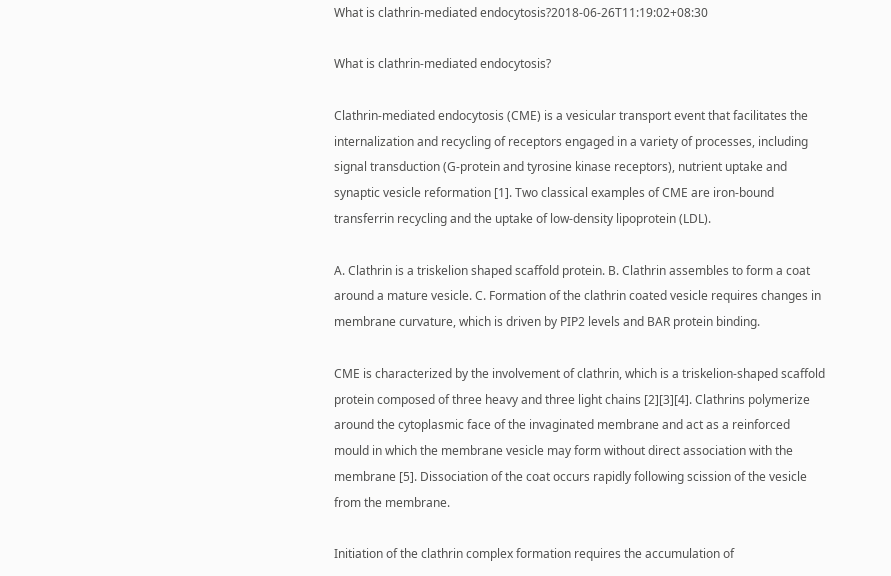What is clathrin-mediated endocytosis?2018-06-26T11:19:02+08:30

What is clathrin-mediated endocytosis?

Clathrin-mediated endocytosis (CME) is a vesicular transport event that facilitates the internalization and recycling of receptors engaged in a variety of processes, including signal transduction (G-protein and tyrosine kinase receptors), nutrient uptake and synaptic vesicle reformation [1]. Two classical examples of CME are iron-bound transferrin recycling and the uptake of low-density lipoprotein (LDL).

A. Clathrin is a triskelion shaped scaffold protein. B. Clathrin assembles to form a coat around a mature vesicle. C. Formation of the clathrin coated vesicle requires changes in membrane curvature, which is driven by PIP2 levels and BAR protein binding.

CME is characterized by the involvement of clathrin, which is a triskelion-shaped scaffold protein composed of three heavy and three light chains [2][3][4]. Clathrins polymerize around the cytoplasmic face of the invaginated membrane and act as a reinforced mould in which the membrane vesicle may form without direct association with the membrane [5]. Dissociation of the coat occurs rapidly following scission of the vesicle from the membrane.

Initiation of the clathrin complex formation requires the accumulation of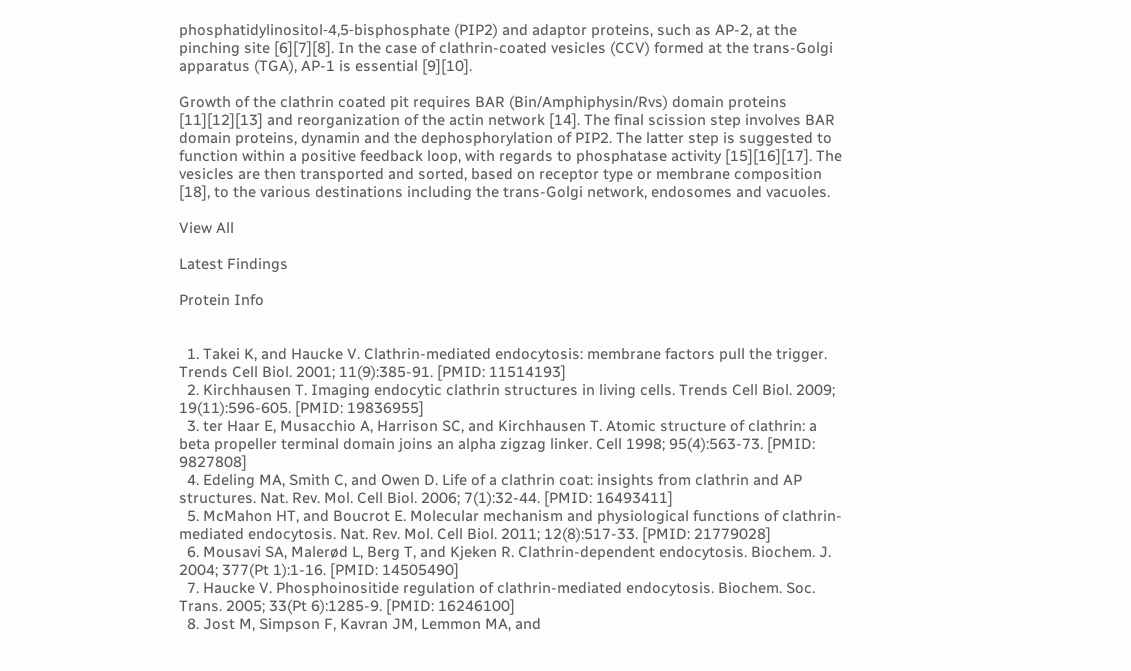phosphatidylinositol‑4,5‑bisphosphate (PIP2) and adaptor proteins, such as AP-2, at the pinching site [6][7][8]. In the case of clathrin-coated vesicles (CCV) formed at the trans-Golgi apparatus (TGA), AP-1 is essential [9][10].

Growth of the clathrin coated pit requires BAR (Bin/Amphiphysin/Rvs) domain proteins [11][12][13] and reorganization of the actin network [14]. The final scission step involves BAR domain proteins, dynamin and the dephosphorylation of PIP2. The latter step is suggested to function within a positive feedback loop, with regards to phosphatase activity [15][16][17]. The vesicles are then transported and sorted, based on receptor type or membrane composition [18], to the various destinations including the trans-Golgi network, endosomes and vacuoles.

View All

Latest Findings

Protein Info


  1. Takei K, and Haucke V. Clathrin-mediated endocytosis: membrane factors pull the trigger. Trends Cell Biol. 2001; 11(9):385-91. [PMID: 11514193]
  2. Kirchhausen T. Imaging endocytic clathrin structures in living cells. Trends Cell Biol. 2009; 19(11):596-605. [PMID: 19836955]
  3. ter Haar E, Musacchio A, Harrison SC, and Kirchhausen T. Atomic structure of clathrin: a beta propeller terminal domain joins an alpha zigzag linker. Cell 1998; 95(4):563-73. [PMID: 9827808]
  4. Edeling MA, Smith C, and Owen D. Life of a clathrin coat: insights from clathrin and AP structures. Nat. Rev. Mol. Cell Biol. 2006; 7(1):32-44. [PMID: 16493411]
  5. McMahon HT, and Boucrot E. Molecular mechanism and physiological functions of clathrin-mediated endocytosis. Nat. Rev. Mol. Cell Biol. 2011; 12(8):517-33. [PMID: 21779028]
  6. Mousavi SA, Malerød L, Berg T, and Kjeken R. Clathrin-dependent endocytosis. Biochem. J. 2004; 377(Pt 1):1-16. [PMID: 14505490]
  7. Haucke V. Phosphoinositide regulation of clathrin-mediated endocytosis. Biochem. Soc. Trans. 2005; 33(Pt 6):1285-9. [PMID: 16246100]
  8. Jost M, Simpson F, Kavran JM, Lemmon MA, and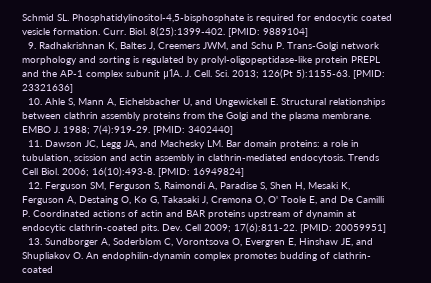Schmid SL. Phosphatidylinositol-4,5-bisphosphate is required for endocytic coated vesicle formation. Curr. Biol. 8(25):1399-402. [PMID: 9889104]
  9. Radhakrishnan K, Baltes J, Creemers JWM, and Schu P. Trans-Golgi network morphology and sorting is regulated by prolyl-oligopeptidase-like protein PREPL and the AP-1 complex subunit μ1A. J. Cell. Sci. 2013; 126(Pt 5):1155-63. [PMID: 23321636]
  10. Ahle S, Mann A, Eichelsbacher U, and Ungewickell E. Structural relationships between clathrin assembly proteins from the Golgi and the plasma membrane. EMBO J. 1988; 7(4):919-29. [PMID: 3402440]
  11. Dawson JC, Legg JA, and Machesky LM. Bar domain proteins: a role in tubulation, scission and actin assembly in clathrin-mediated endocytosis. Trends Cell Biol. 2006; 16(10):493-8. [PMID: 16949824]
  12. Ferguson SM, Ferguson S, Raimondi A, Paradise S, Shen H, Mesaki K, Ferguson A, Destaing O, Ko G, Takasaki J, Cremona O, O' Toole E, and De Camilli P. Coordinated actions of actin and BAR proteins upstream of dynamin at endocytic clathrin-coated pits. Dev. Cell 2009; 17(6):811-22. [PMID: 20059951]
  13. Sundborger A, Soderblom C, Vorontsova O, Evergren E, Hinshaw JE, and Shupliakov O. An endophilin-dynamin complex promotes budding of clathrin-coated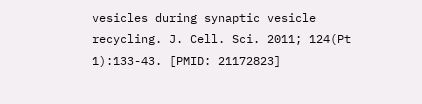vesicles during synaptic vesicle recycling. J. Cell. Sci. 2011; 124(Pt 1):133-43. [PMID: 21172823]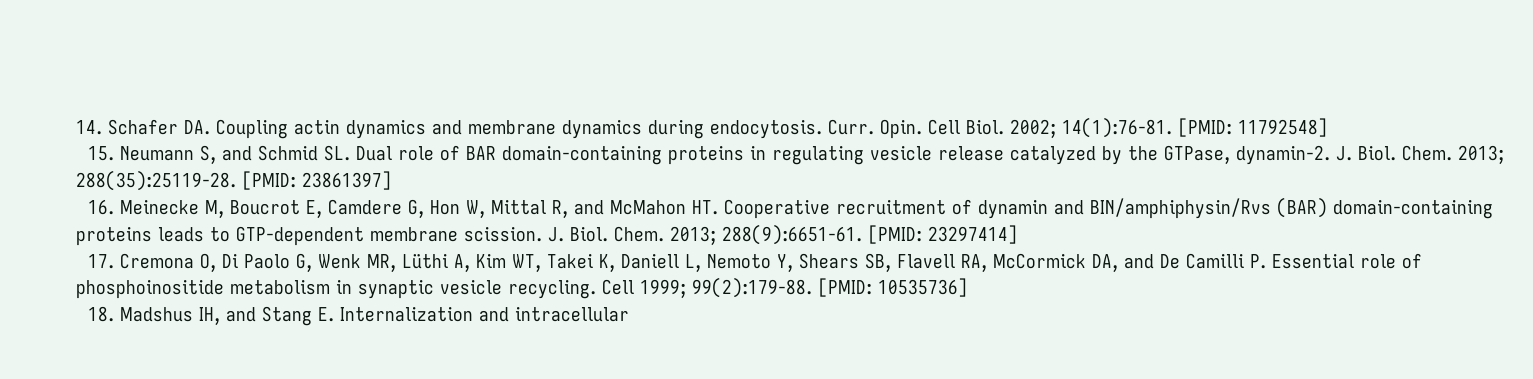14. Schafer DA. Coupling actin dynamics and membrane dynamics during endocytosis. Curr. Opin. Cell Biol. 2002; 14(1):76-81. [PMID: 11792548]
  15. Neumann S, and Schmid SL. Dual role of BAR domain-containing proteins in regulating vesicle release catalyzed by the GTPase, dynamin-2. J. Biol. Chem. 2013; 288(35):25119-28. [PMID: 23861397]
  16. Meinecke M, Boucrot E, Camdere G, Hon W, Mittal R, and McMahon HT. Cooperative recruitment of dynamin and BIN/amphiphysin/Rvs (BAR) domain-containing proteins leads to GTP-dependent membrane scission. J. Biol. Chem. 2013; 288(9):6651-61. [PMID: 23297414]
  17. Cremona O, Di Paolo G, Wenk MR, Lüthi A, Kim WT, Takei K, Daniell L, Nemoto Y, Shears SB, Flavell RA, McCormick DA, and De Camilli P. Essential role of phosphoinositide metabolism in synaptic vesicle recycling. Cell 1999; 99(2):179-88. [PMID: 10535736]
  18. Madshus IH, and Stang E. Internalization and intracellular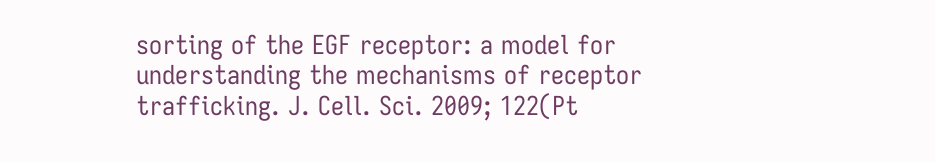sorting of the EGF receptor: a model for understanding the mechanisms of receptor trafficking. J. Cell. Sci. 2009; 122(Pt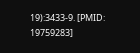19):3433-9. [PMID: 19759283]